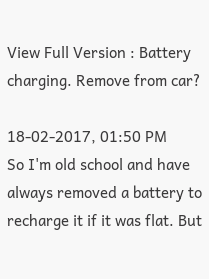View Full Version : Battery charging. Remove from car?

18-02-2017, 01:50 PM
So I'm old school and have always removed a battery to recharge it if it was flat. But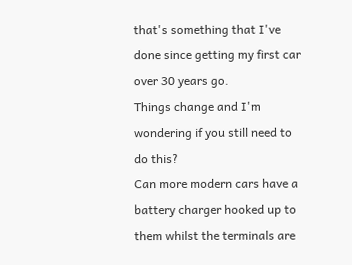that's something that I've done since getting my first car over 30 years go.
Things change and I'm wondering if you still need to do this?
Can more modern cars have a battery charger hooked up to them whilst the terminals are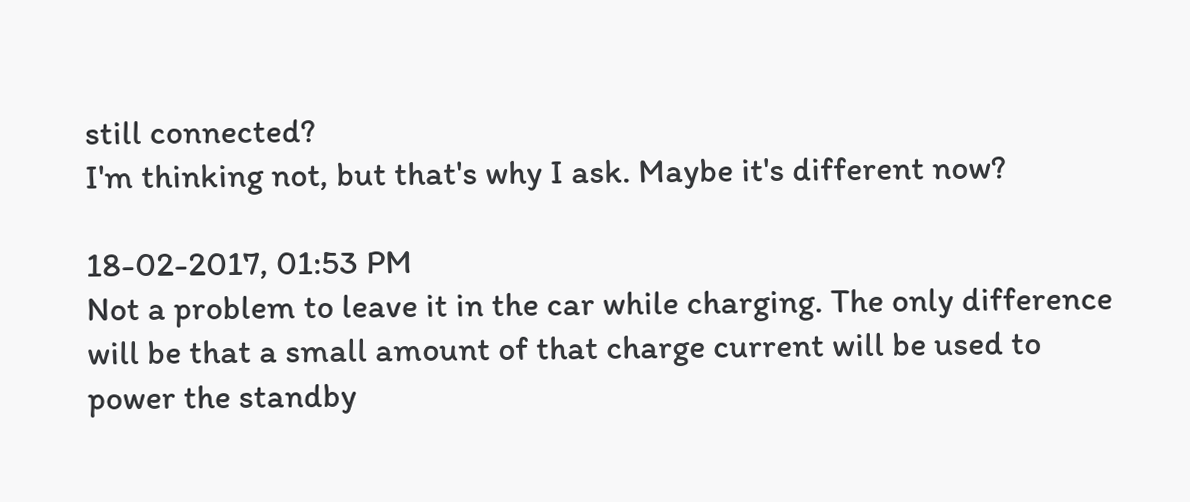still connected?
I'm thinking not, but that's why I ask. Maybe it's different now?

18-02-2017, 01:53 PM
Not a problem to leave it in the car while charging. The only difference will be that a small amount of that charge current will be used to power the standby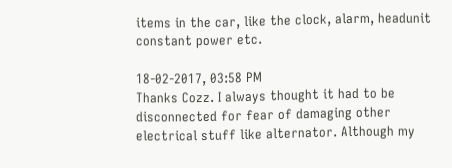items in the car, like the clock, alarm, headunit constant power etc.

18-02-2017, 03:58 PM
Thanks Cozz. I always thought it had to be disconnected for fear of damaging other electrical stuff like alternator. Although my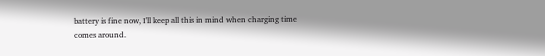battery is fine now, I'll keep all this in mind when charging time comes around.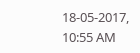18-05-2017, 10:55 AM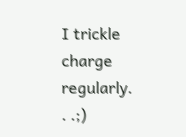I trickle charge regularly. . .;)